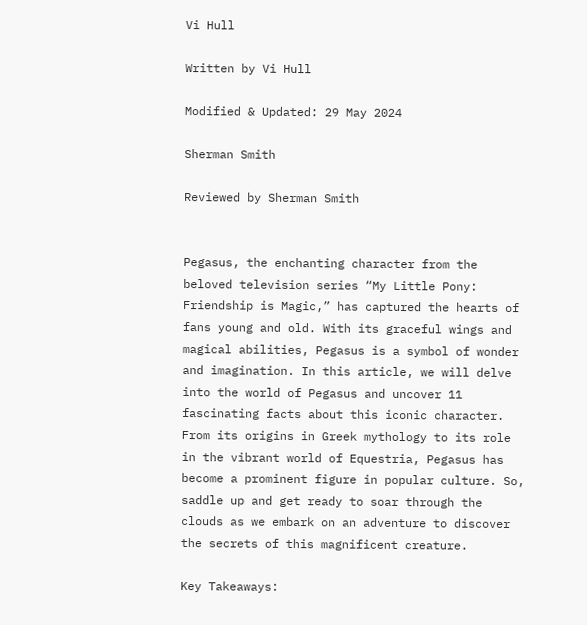Vi Hull

Written by Vi Hull

Modified & Updated: 29 May 2024

Sherman Smith

Reviewed by Sherman Smith


Pegasus, the enchanting character from the beloved television series “My Little Pony: Friendship is Magic,” has captured the hearts of fans young and old. With its graceful wings and magical abilities, Pegasus is a symbol of wonder and imagination. In this article, we will delve into the world of Pegasus and uncover 11 fascinating facts about this iconic character. From its origins in Greek mythology to its role in the vibrant world of Equestria, Pegasus has become a prominent figure in popular culture. So, saddle up and get ready to soar through the clouds as we embark on an adventure to discover the secrets of this magnificent creature.

Key Takeaways: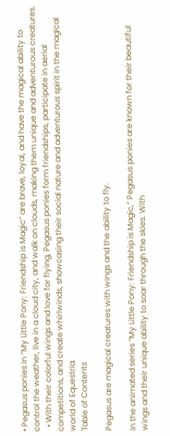• Pegasus ponies in “My Little Pony: Friendship is Magic” are brave, loyal, and have the magical ability to control the weather, live in a cloud city, and walk on clouds, making them unique and adventurous creatures.
  • With their colorful wings and love for flying, Pegasus ponies form friendships, participate in aerial competitions, and create whirlwinds, showcasing their social nature and adventurous spirit in the magical world of Equestria.
Table of Contents

Pegasus are magical creatures with wings and the ability to fly.

In the animated series “My Little Pony: Friendship is Magic,” Pegasus ponies are known for their beautiful wings and their unique ability to soar through the skies. With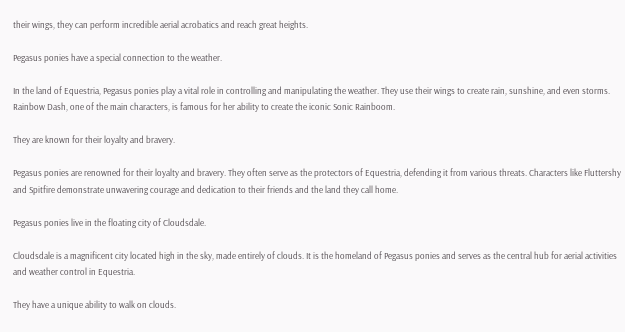their wings, they can perform incredible aerial acrobatics and reach great heights.

Pegasus ponies have a special connection to the weather.

In the land of Equestria, Pegasus ponies play a vital role in controlling and manipulating the weather. They use their wings to create rain, sunshine, and even storms. Rainbow Dash, one of the main characters, is famous for her ability to create the iconic Sonic Rainboom.

They are known for their loyalty and bravery.

Pegasus ponies are renowned for their loyalty and bravery. They often serve as the protectors of Equestria, defending it from various threats. Characters like Fluttershy and Spitfire demonstrate unwavering courage and dedication to their friends and the land they call home.

Pegasus ponies live in the floating city of Cloudsdale.

Cloudsdale is a magnificent city located high in the sky, made entirely of clouds. It is the homeland of Pegasus ponies and serves as the central hub for aerial activities and weather control in Equestria.

They have a unique ability to walk on clouds.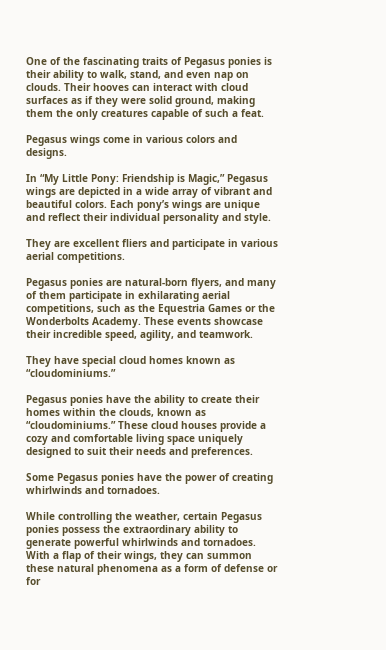One of the fascinating traits of Pegasus ponies is their ability to walk, stand, and even nap on clouds. Their hooves can interact with cloud surfaces as if they were solid ground, making them the only creatures capable of such a feat.

Pegasus wings come in various colors and designs.

In “My Little Pony: Friendship is Magic,” Pegasus wings are depicted in a wide array of vibrant and beautiful colors. Each pony’s wings are unique and reflect their individual personality and style.

They are excellent fliers and participate in various aerial competitions.

Pegasus ponies are natural-born flyers, and many of them participate in exhilarating aerial competitions, such as the Equestria Games or the Wonderbolts Academy. These events showcase their incredible speed, agility, and teamwork.

They have special cloud homes known as “cloudominiums.”

Pegasus ponies have the ability to create their homes within the clouds, known as “cloudominiums.” These cloud houses provide a cozy and comfortable living space uniquely designed to suit their needs and preferences.

Some Pegasus ponies have the power of creating whirlwinds and tornadoes.

While controlling the weather, certain Pegasus ponies possess the extraordinary ability to generate powerful whirlwinds and tornadoes. With a flap of their wings, they can summon these natural phenomena as a form of defense or for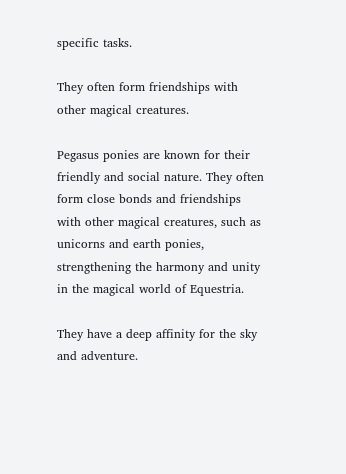specific tasks.

They often form friendships with other magical creatures.

Pegasus ponies are known for their friendly and social nature. They often form close bonds and friendships with other magical creatures, such as unicorns and earth ponies, strengthening the harmony and unity in the magical world of Equestria.

They have a deep affinity for the sky and adventure.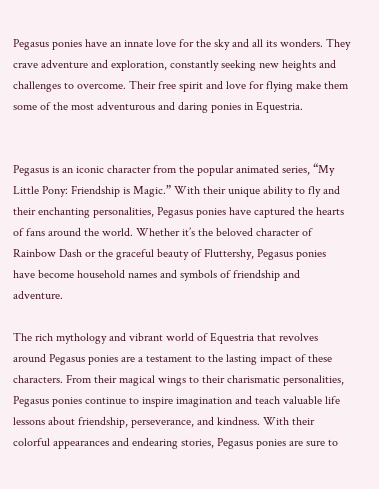Pegasus ponies have an innate love for the sky and all its wonders. They crave adventure and exploration, constantly seeking new heights and challenges to overcome. Their free spirit and love for flying make them some of the most adventurous and daring ponies in Equestria.


Pegasus is an iconic character from the popular animated series, “My Little Pony: Friendship is Magic.” With their unique ability to fly and their enchanting personalities, Pegasus ponies have captured the hearts of fans around the world. Whether it’s the beloved character of Rainbow Dash or the graceful beauty of Fluttershy, Pegasus ponies have become household names and symbols of friendship and adventure.

The rich mythology and vibrant world of Equestria that revolves around Pegasus ponies are a testament to the lasting impact of these characters. From their magical wings to their charismatic personalities, Pegasus ponies continue to inspire imagination and teach valuable life lessons about friendship, perseverance, and kindness. With their colorful appearances and endearing stories, Pegasus ponies are sure to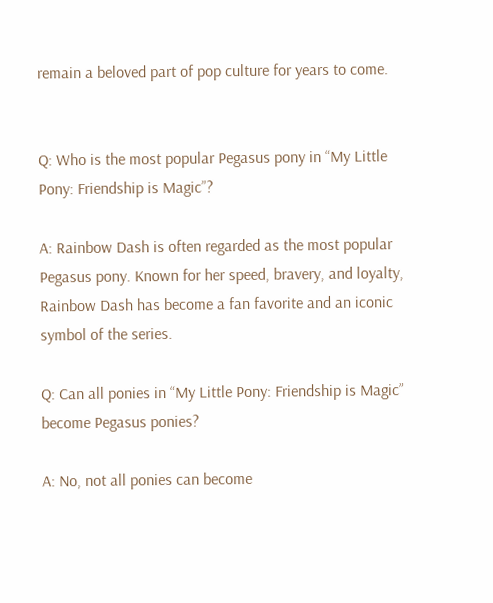remain a beloved part of pop culture for years to come.


Q: Who is the most popular Pegasus pony in “My Little Pony: Friendship is Magic”?

A: Rainbow Dash is often regarded as the most popular Pegasus pony. Known for her speed, bravery, and loyalty, Rainbow Dash has become a fan favorite and an iconic symbol of the series.

Q: Can all ponies in “My Little Pony: Friendship is Magic” become Pegasus ponies?

A: No, not all ponies can become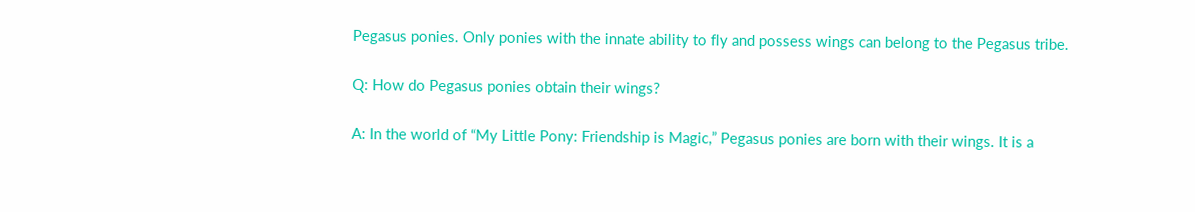Pegasus ponies. Only ponies with the innate ability to fly and possess wings can belong to the Pegasus tribe.

Q: How do Pegasus ponies obtain their wings?

A: In the world of “My Little Pony: Friendship is Magic,” Pegasus ponies are born with their wings. It is a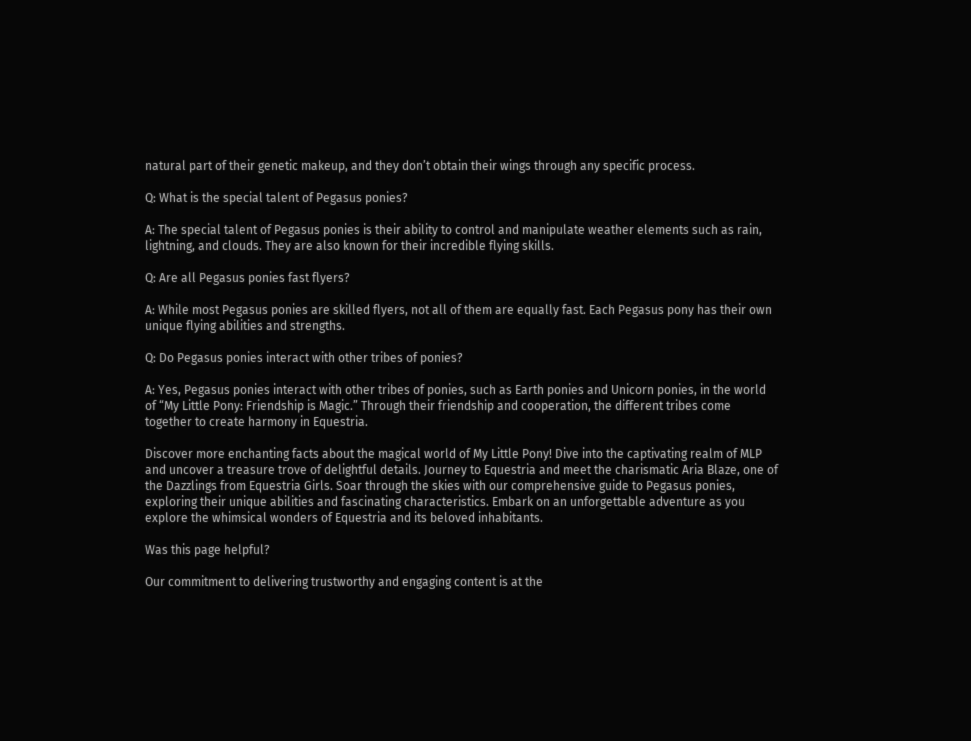natural part of their genetic makeup, and they don’t obtain their wings through any specific process.

Q: What is the special talent of Pegasus ponies?

A: The special talent of Pegasus ponies is their ability to control and manipulate weather elements such as rain, lightning, and clouds. They are also known for their incredible flying skills.

Q: Are all Pegasus ponies fast flyers?

A: While most Pegasus ponies are skilled flyers, not all of them are equally fast. Each Pegasus pony has their own unique flying abilities and strengths.

Q: Do Pegasus ponies interact with other tribes of ponies?

A: Yes, Pegasus ponies interact with other tribes of ponies, such as Earth ponies and Unicorn ponies, in the world of “My Little Pony: Friendship is Magic.” Through their friendship and cooperation, the different tribes come together to create harmony in Equestria.

Discover more enchanting facts about the magical world of My Little Pony! Dive into the captivating realm of MLP and uncover a treasure trove of delightful details. Journey to Equestria and meet the charismatic Aria Blaze, one of the Dazzlings from Equestria Girls. Soar through the skies with our comprehensive guide to Pegasus ponies, exploring their unique abilities and fascinating characteristics. Embark on an unforgettable adventure as you explore the whimsical wonders of Equestria and its beloved inhabitants.

Was this page helpful?

Our commitment to delivering trustworthy and engaging content is at the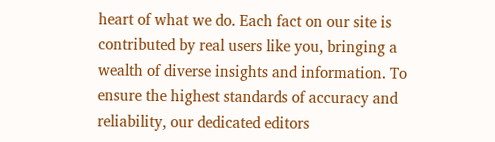heart of what we do. Each fact on our site is contributed by real users like you, bringing a wealth of diverse insights and information. To ensure the highest standards of accuracy and reliability, our dedicated editors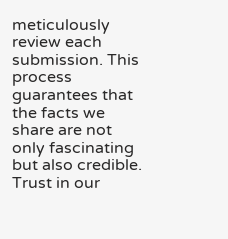meticulously review each submission. This process guarantees that the facts we share are not only fascinating but also credible. Trust in our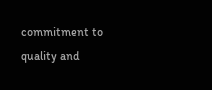commitment to quality and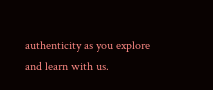authenticity as you explore and learn with us.